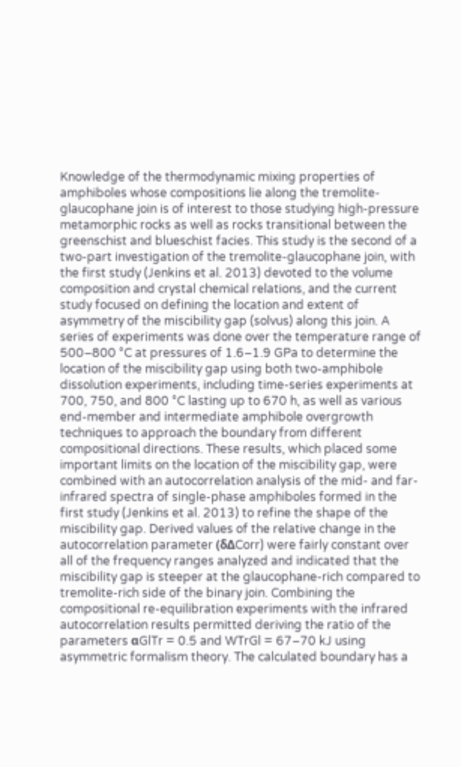Knowledge of the thermodynamic mixing properties of amphiboles whose compositions lie along the tremolite-glaucophane join is of interest to those studying high-pressure metamorphic rocks as well as rocks transitional between the greenschist and blueschist facies. This study is the second of a two-part investigation of the tremolite-glaucophane join, with the first study (Jenkins et al. 2013) devoted to the volume composition and crystal chemical relations, and the current study focused on defining the location and extent of asymmetry of the miscibility gap (solvus) along this join. A series of experiments was done over the temperature range of 500–800 °C at pressures of 1.6–1.9 GPa to determine the location of the miscibility gap using both two-amphibole dissolution experiments, including time-series experiments at 700, 750, and 800 °C lasting up to 670 h, as well as various end-member and intermediate amphibole overgrowth techniques to approach the boundary from different compositional directions. These results, which placed some important limits on the location of the miscibility gap, were combined with an autocorrelation analysis of the mid- and far-infrared spectra of single-phase amphiboles formed in the first study (Jenkins et al. 2013) to refine the shape of the miscibility gap. Derived values of the relative change in the autocorrelation parameter (δΔCorr) were fairly constant over all of the frequency ranges analyzed and indicated that the miscibility gap is steeper at the glaucophane-rich compared to tremolite-rich side of the binary join. Combining the compositional re-equilibration experiments with the infrared autocorrelation results permitted deriving the ratio of the parameters αGlTr = 0.5 and WTrGl = 67–70 kJ using asymmetric formalism theory. The calculated boundary has a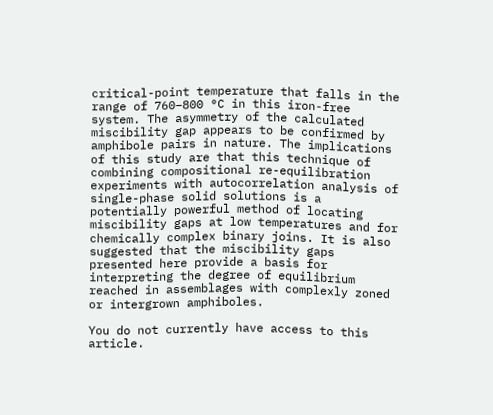critical-point temperature that falls in the range of 760–800 °C in this iron-free system. The asymmetry of the calculated miscibility gap appears to be confirmed by amphibole pairs in nature. The implications of this study are that this technique of combining compositional re-equilibration experiments with autocorrelation analysis of single-phase solid solutions is a potentially powerful method of locating miscibility gaps at low temperatures and for chemically complex binary joins. It is also suggested that the miscibility gaps presented here provide a basis for interpreting the degree of equilibrium reached in assemblages with complexly zoned or intergrown amphiboles.

You do not currently have access to this article.